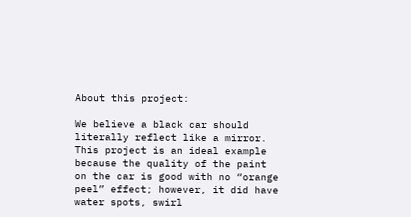About this project:

We believe a black car should literally reflect like a mirror. This project is an ideal example because the quality of the paint on the car is good with no “orange peel” effect; however, it did have water spots, swirl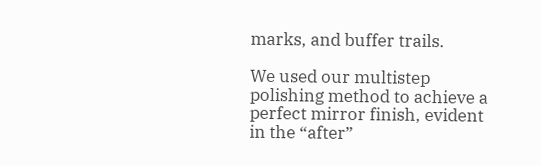marks, and buffer trails.

We used our multistep polishing method to achieve a perfect mirror finish, evident in the “after”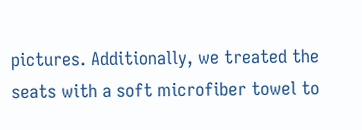pictures. Additionally, we treated the seats with a soft microfiber towel to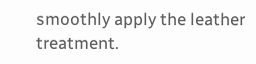smoothly apply the leather treatment.